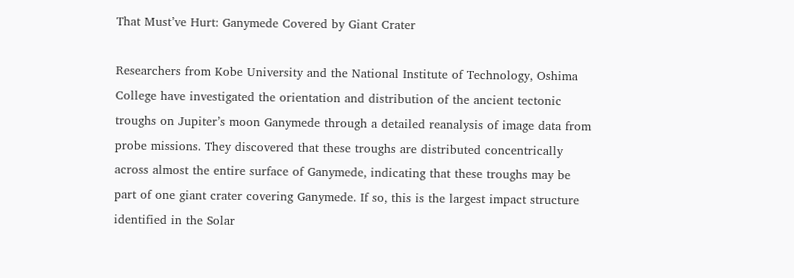That Must’ve Hurt: Ganymede Covered by Giant Crater

Researchers from Kobe University and the National Institute of Technology, Oshima College have investigated the orientation and distribution of the ancient tectonic troughs on Jupiter’s moon Ganymede through a detailed reanalysis of image data from probe missions. They discovered that these troughs are distributed concentrically across almost the entire surface of Ganymede, indicating that these troughs may be part of one giant crater covering Ganymede. If so, this is the largest impact structure identified in the Solar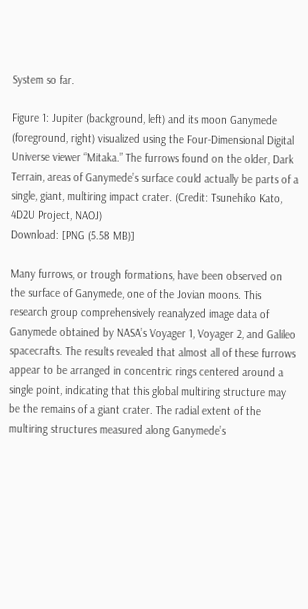System so far.

Figure 1: Jupiter (background, left) and its moon Ganymede (foreground, right) visualized using the Four-Dimensional Digital Universe viewer “Mitaka.” The furrows found on the older, Dark Terrain, areas of Ganymede’s surface could actually be parts of a single, giant, multiring impact crater. (Credit: Tsunehiko Kato, 4D2U Project, NAOJ)
Download: [PNG (5.58 MB)]

Many furrows, or trough formations, have been observed on the surface of Ganymede, one of the Jovian moons. This research group comprehensively reanalyzed image data of Ganymede obtained by NASA’s Voyager 1, Voyager 2, and Galileo spacecrafts. The results revealed that almost all of these furrows appear to be arranged in concentric rings centered around a single point, indicating that this global multiring structure may be the remains of a giant crater. The radial extent of the multiring structures measured along Ganymede’s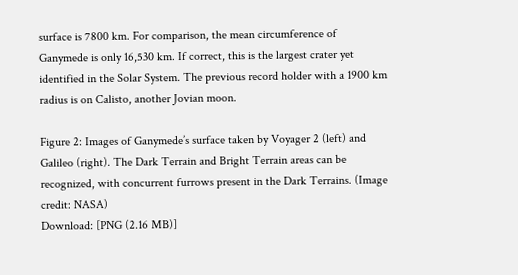surface is 7800 km. For comparison, the mean circumference of Ganymede is only 16,530 km. If correct, this is the largest crater yet identified in the Solar System. The previous record holder with a 1900 km radius is on Calisto, another Jovian moon.

Figure 2: Images of Ganymede’s surface taken by Voyager 2 (left) and Galileo (right). The Dark Terrain and Bright Terrain areas can be recognized, with concurrent furrows present in the Dark Terrains. (Image credit: NASA)
Download: [PNG (2.16 MB)]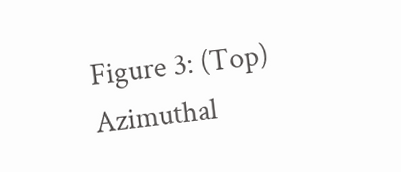Figure 3: (Top) Azimuthal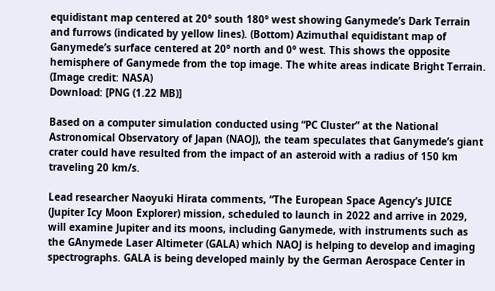equidistant map centered at 20° south 180° west showing Ganymede’s Dark Terrain and furrows (indicated by yellow lines). (Bottom) Azimuthal equidistant map of Ganymede’s surface centered at 20° north and 0° west. This shows the opposite hemisphere of Ganymede from the top image. The white areas indicate Bright Terrain. (Image credit: NASA)
Download: [PNG (1.22 MB)]

Based on a computer simulation conducted using “PC Cluster” at the National Astronomical Observatory of Japan (NAOJ), the team speculates that Ganymede’s giant crater could have resulted from the impact of an asteroid with a radius of 150 km traveling 20 km/s.

Lead researcher Naoyuki Hirata comments, “The European Space Agency’s JUICE (Jupiter Icy Moon Explorer) mission, scheduled to launch in 2022 and arrive in 2029, will examine Jupiter and its moons, including Ganymede, with instruments such as the GAnymede Laser Altimeter (GALA) which NAOJ is helping to develop and imaging spectrographs. GALA is being developed mainly by the German Aerospace Center in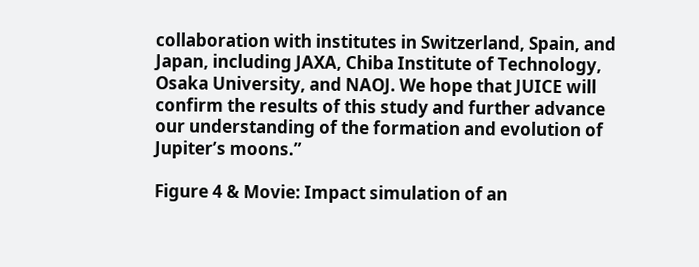collaboration with institutes in Switzerland, Spain, and Japan, including JAXA, Chiba Institute of Technology, Osaka University, and NAOJ. We hope that JUICE will confirm the results of this study and further advance our understanding of the formation and evolution of Jupiter’s moons.”

Figure 4 & Movie: Impact simulation of an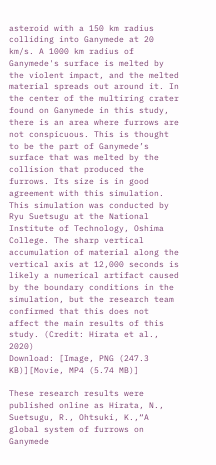asteroid with a 150 km radius colliding into Ganymede at 20 km/s. A 1000 km radius of Ganymede's surface is melted by the violent impact, and the melted material spreads out around it. In the center of the multiring crater found on Ganymede in this study, there is an area where furrows are not conspicuous. This is thought to be the part of Ganymede’s surface that was melted by the collision that produced the furrows. Its size is in good agreement with this simulation. This simulation was conducted by Ryu Suetsugu at the National Institute of Technology, Oshima College. The sharp vertical accumulation of material along the vertical axis at 12,000 seconds is likely a numerical artifact caused by the boundary conditions in the simulation, but the research team confirmed that this does not affect the main results of this study. (Credit: Hirata et al., 2020)
Download: [Image, PNG (247.3 KB)][Movie, MP4 (5.74 MB)]

These research results were published online as Hirata, N., Suetsugu, R., Ohtsuki, K.,“A global system of furrows on Ganymede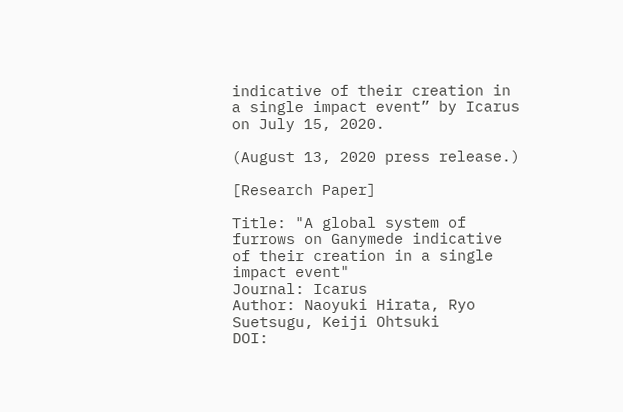indicative of their creation in a single impact event” by Icarus on July 15, 2020.

(August 13, 2020 press release.)

[Research Paper]

Title: "A global system of furrows on Ganymede indicative of their creation in a single impact event"
Journal: Icarus
Author: Naoyuki Hirata, Ryo Suetsugu, Keiji Ohtsuki
DOI: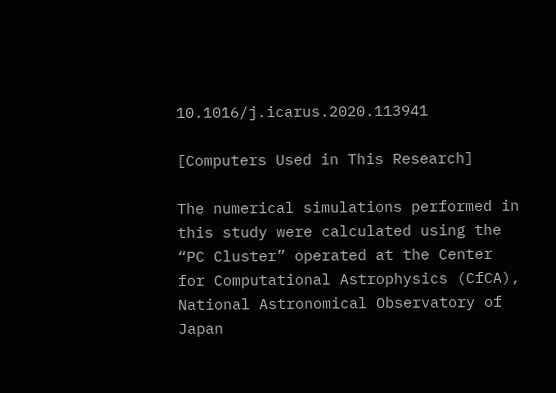10.1016/j.icarus.2020.113941

[Computers Used in This Research]

The numerical simulations performed in this study were calculated using the “PC Cluster” operated at the Center for Computational Astrophysics (CfCA), National Astronomical Observatory of Japan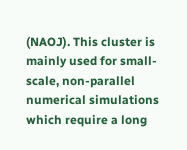(NAOJ). This cluster is mainly used for small-scale, non-parallel numerical simulations which require a long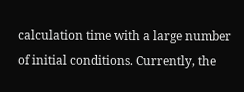calculation time with a large number of initial conditions. Currently, the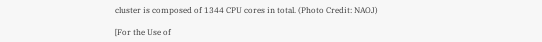cluster is composed of 1344 CPU cores in total. (Photo Credit: NAOJ)

[For the Use of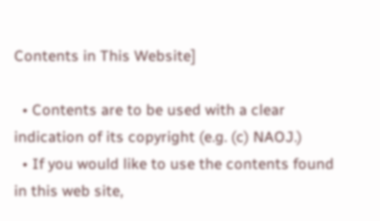Contents in This Website]

  • Contents are to be used with a clear indication of its copyright (e.g. (c) NAOJ.)
  • If you would like to use the contents found in this web site,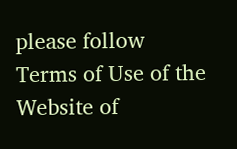please follow Terms of Use of the Website of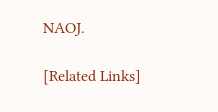NAOJ.

[Related Links]